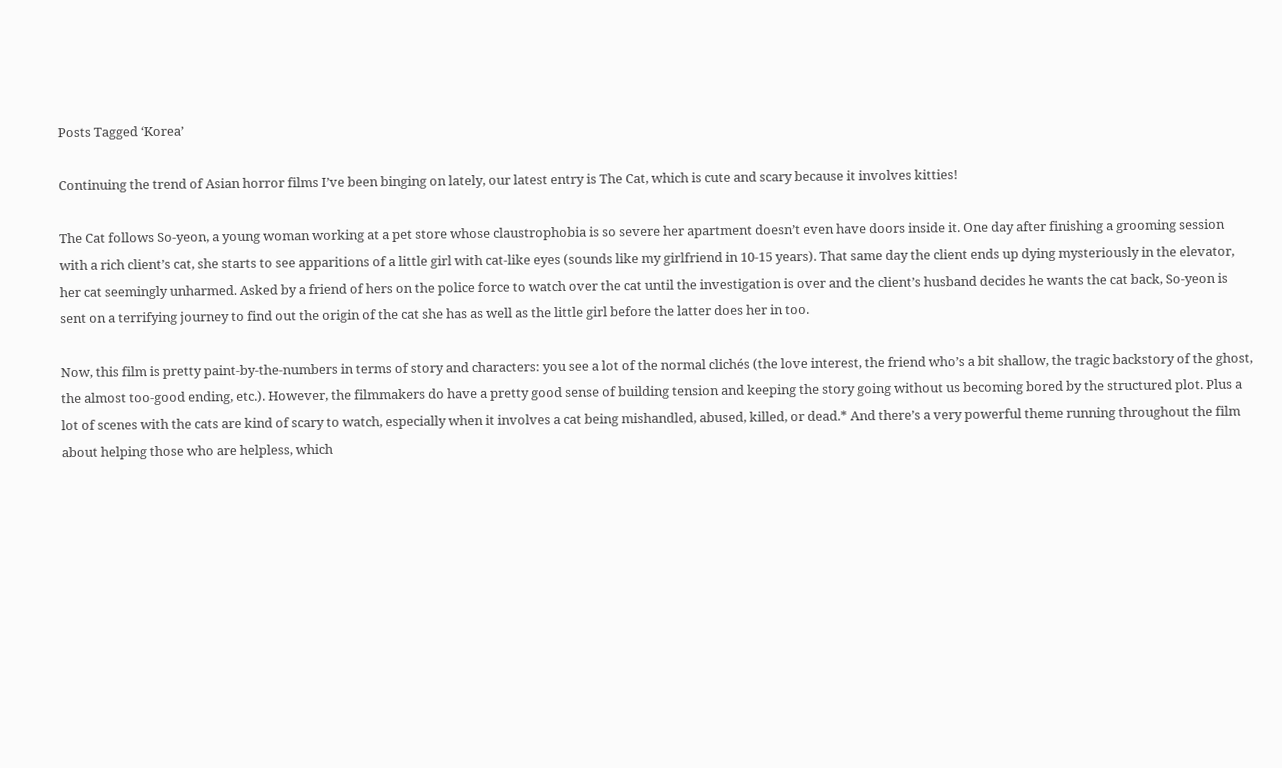Posts Tagged ‘Korea’

Continuing the trend of Asian horror films I’ve been binging on lately, our latest entry is The Cat, which is cute and scary because it involves kitties!

The Cat follows So-yeon, a young woman working at a pet store whose claustrophobia is so severe her apartment doesn’t even have doors inside it. One day after finishing a grooming session with a rich client’s cat, she starts to see apparitions of a little girl with cat-like eyes (sounds like my girlfriend in 10-15 years). That same day the client ends up dying mysteriously in the elevator, her cat seemingly unharmed. Asked by a friend of hers on the police force to watch over the cat until the investigation is over and the client’s husband decides he wants the cat back, So-yeon is sent on a terrifying journey to find out the origin of the cat she has as well as the little girl before the latter does her in too.

Now, this film is pretty paint-by-the-numbers in terms of story and characters: you see a lot of the normal clichés (the love interest, the friend who’s a bit shallow, the tragic backstory of the ghost, the almost too-good ending, etc.). However, the filmmakers do have a pretty good sense of building tension and keeping the story going without us becoming bored by the structured plot. Plus a lot of scenes with the cats are kind of scary to watch, especially when it involves a cat being mishandled, abused, killed, or dead.* And there’s a very powerful theme running throughout the film about helping those who are helpless, which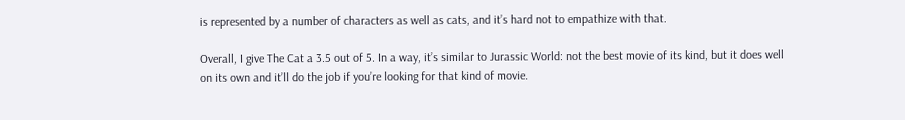is represented by a number of characters as well as cats, and it’s hard not to empathize with that.

Overall, I give The Cat a 3.5 out of 5. In a way, it’s similar to Jurassic World: not the best movie of its kind, but it does well on its own and it’ll do the job if you’re looking for that kind of movie.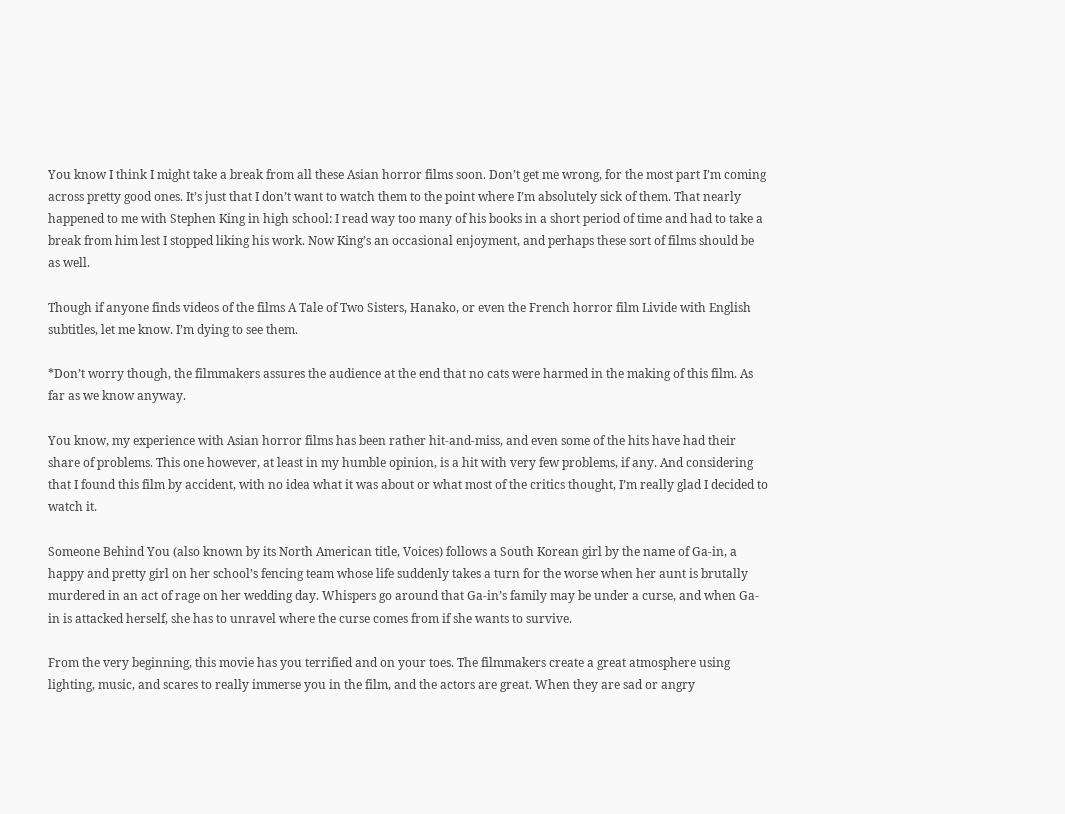You know I think I might take a break from all these Asian horror films soon. Don’t get me wrong, for the most part I’m coming across pretty good ones. It’s just that I don’t want to watch them to the point where I’m absolutely sick of them. That nearly happened to me with Stephen King in high school: I read way too many of his books in a short period of time and had to take a break from him lest I stopped liking his work. Now King’s an occasional enjoyment, and perhaps these sort of films should be as well.

Though if anyone finds videos of the films A Tale of Two Sisters, Hanako, or even the French horror film Livide with English subtitles, let me know. I’m dying to see them.

*Don’t worry though, the filmmakers assures the audience at the end that no cats were harmed in the making of this film. As far as we know anyway.

You know, my experience with Asian horror films has been rather hit-and-miss, and even some of the hits have had their share of problems. This one however, at least in my humble opinion, is a hit with very few problems, if any. And considering that I found this film by accident, with no idea what it was about or what most of the critics thought, I’m really glad I decided to watch it.

Someone Behind You (also known by its North American title, Voices) follows a South Korean girl by the name of Ga-in, a happy and pretty girl on her school’s fencing team whose life suddenly takes a turn for the worse when her aunt is brutally murdered in an act of rage on her wedding day. Whispers go around that Ga-in’s family may be under a curse, and when Ga-in is attacked herself, she has to unravel where the curse comes from if she wants to survive.

From the very beginning, this movie has you terrified and on your toes. The filmmakers create a great atmosphere using lighting, music, and scares to really immerse you in the film, and the actors are great. When they are sad or angry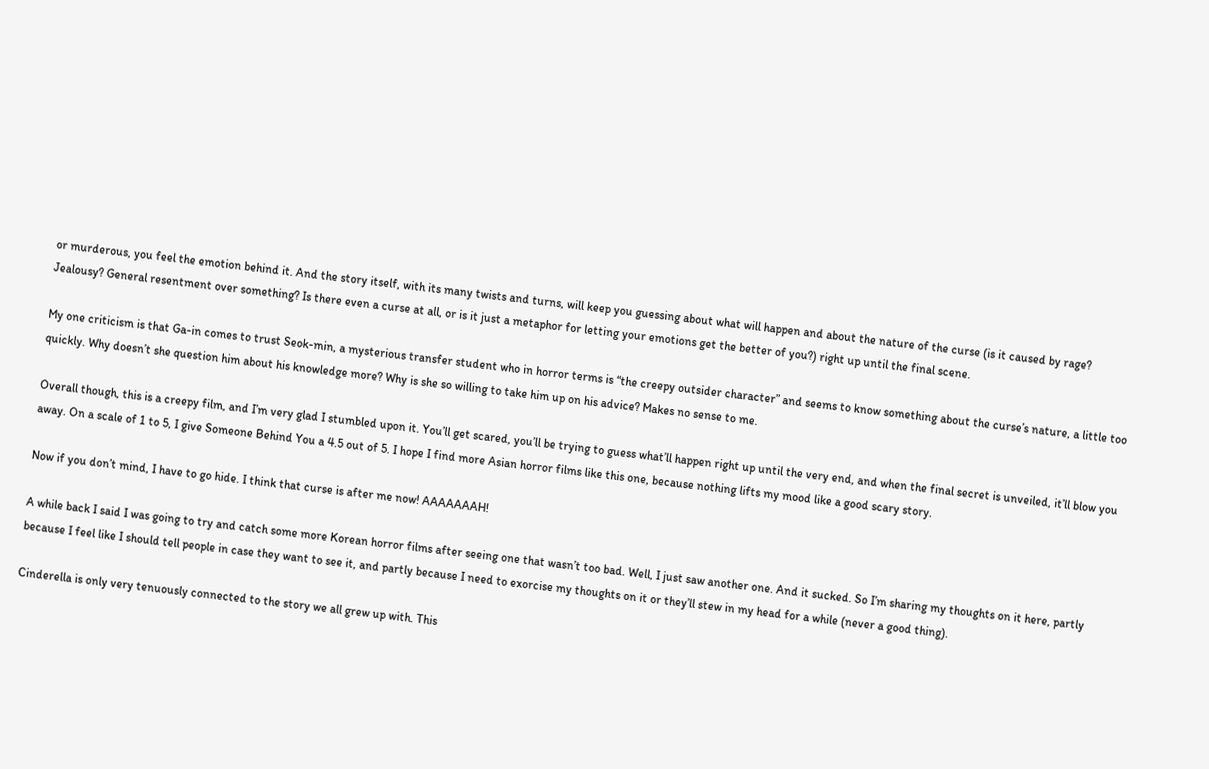or murderous, you feel the emotion behind it. And the story itself, with its many twists and turns, will keep you guessing about what will happen and about the nature of the curse (is it caused by rage? Jealousy? General resentment over something? Is there even a curse at all, or is it just a metaphor for letting your emotions get the better of you?) right up until the final scene.

My one criticism is that Ga-in comes to trust Seok-min, a mysterious transfer student who in horror terms is “the creepy outsider character” and seems to know something about the curse’s nature, a little too quickly. Why doesn’t she question him about his knowledge more? Why is she so willing to take him up on his advice? Makes no sense to me.

Overall though, this is a creepy film, and I’m very glad I stumbled upon it. You’ll get scared, you’ll be trying to guess what’ll happen right up until the very end, and when the final secret is unveiled, it’ll blow you away. On a scale of 1 to 5, I give Someone Behind You a 4.5 out of 5. I hope I find more Asian horror films like this one, because nothing lifts my mood like a good scary story.

Now if you don’t mind, I have to go hide. I think that curse is after me now! AAAAAAAH!

A while back I said I was going to try and catch some more Korean horror films after seeing one that wasn’t too bad. Well, I just saw another one. And it sucked. So I’m sharing my thoughts on it here, partly because I feel like I should tell people in case they want to see it, and partly because I need to exorcise my thoughts on it or they’ll stew in my head for a while (never a good thing).

Cinderella is only very tenuously connected to the story we all grew up with. This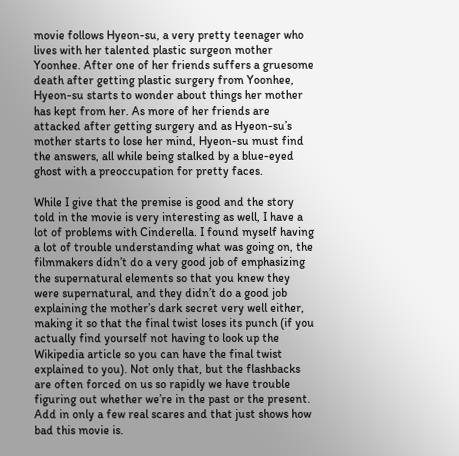movie follows Hyeon-su, a very pretty teenager who lives with her talented plastic surgeon mother Yoonhee. After one of her friends suffers a gruesome death after getting plastic surgery from Yoonhee, Hyeon-su starts to wonder about things her mother has kept from her. As more of her friends are attacked after getting surgery and as Hyeon-su’s mother starts to lose her mind, Hyeon-su must find the answers, all while being stalked by a blue-eyed ghost with a preoccupation for pretty faces.

While I give that the premise is good and the story told in the movie is very interesting as well, I have a lot of problems with Cinderella. I found myself having a lot of trouble understanding what was going on, the filmmakers didn’t do a very good job of emphasizing the supernatural elements so that you knew they were supernatural, and they didn’t do a good job explaining the mother’s dark secret very well either, making it so that the final twist loses its punch (if you actually find yourself not having to look up the Wikipedia article so you can have the final twist explained to you). Not only that, but the flashbacks are often forced on us so rapidly we have trouble figuring out whether we’re in the past or the present. Add in only a few real scares and that just shows how bad this movie is.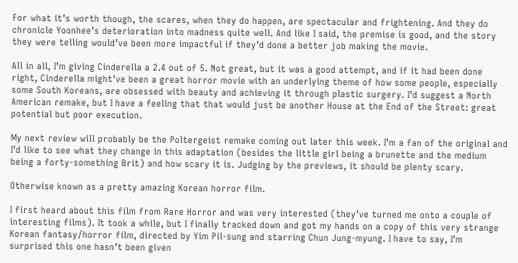For what it’s worth though, the scares, when they do happen, are spectacular and frightening. And they do chronicle Yoonhee’s deterioration into madness quite well. And like I said, the premise is good, and the story they were telling would’ve been more impactful if they’d done a better job making the movie.

All in all, I’m giving Cinderella a 2.4 out of 5. Not great, but it was a good attempt, and if it had been done right, Cinderella might’ve been a great horror movie with an underlying theme of how some people, especially some South Koreans, are obsessed with beauty and achieving it through plastic surgery. I’d suggest a North American remake, but I have a feeling that that would just be another House at the End of the Street: great potential but poor execution.

My next review will probably be the Poltergeist remake coming out later this week. I’m a fan of the original and I’d like to see what they change in this adaptation (besides the little girl being a brunette and the medium being a forty-something Brit) and how scary it is. Judging by the previews, it should be plenty scary.

Otherwise known as a pretty amazing Korean horror film.

I first heard about this film from Rare Horror and was very interested (they’ve turned me onto a couple of interesting films). It took a while, but I finally tracked down and got my hands on a copy of this very strange Korean fantasy/horror film, directed by Yim Pil-sung and starring Chun Jung-myung. I have to say, I’m surprised this one hasn’t been given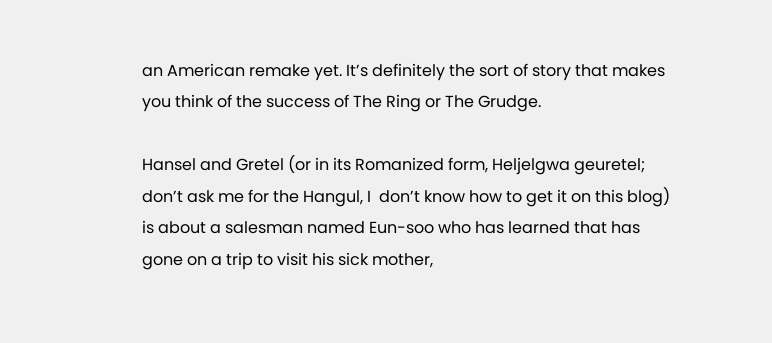an American remake yet. It’s definitely the sort of story that makes you think of the success of The Ring or The Grudge.

Hansel and Gretel (or in its Romanized form, Heljelgwa geuretel; don’t ask me for the Hangul, I  don’t know how to get it on this blog) is about a salesman named Eun-soo who has learned that has gone on a trip to visit his sick mother,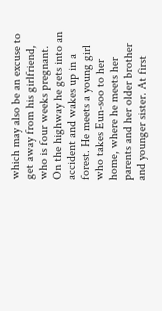which may also be an excuse to get away from his girlfriend, who is four weeks pregnant. On the highway he gets into an accident and wakes up in a forest. He meets a young girl who takes Eun-soo to her home, where he meets her parents and her older brother and younger sister. At first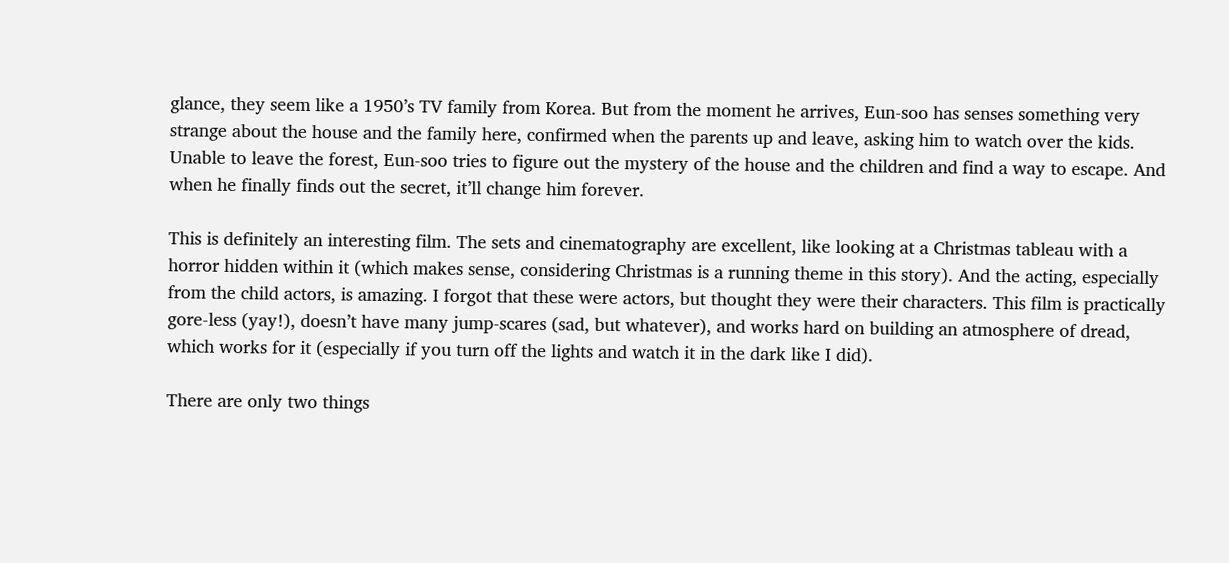glance, they seem like a 1950’s TV family from Korea. But from the moment he arrives, Eun-soo has senses something very strange about the house and the family here, confirmed when the parents up and leave, asking him to watch over the kids. Unable to leave the forest, Eun-soo tries to figure out the mystery of the house and the children and find a way to escape. And when he finally finds out the secret, it’ll change him forever.

This is definitely an interesting film. The sets and cinematography are excellent, like looking at a Christmas tableau with a horror hidden within it (which makes sense, considering Christmas is a running theme in this story). And the acting, especially from the child actors, is amazing. I forgot that these were actors, but thought they were their characters. This film is practically gore-less (yay!), doesn’t have many jump-scares (sad, but whatever), and works hard on building an atmosphere of dread, which works for it (especially if you turn off the lights and watch it in the dark like I did).

There are only two things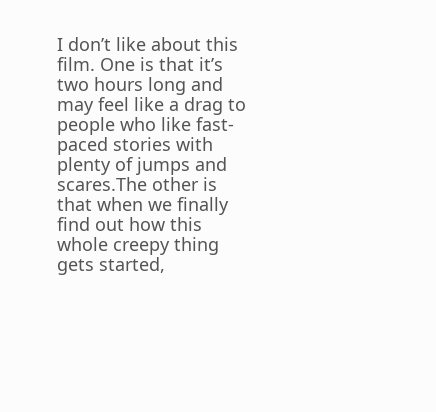I don’t like about this film. One is that it’s two hours long and may feel like a drag to people who like fast-paced stories with plenty of jumps and scares.The other is that when we finally find out how this whole creepy thing gets started,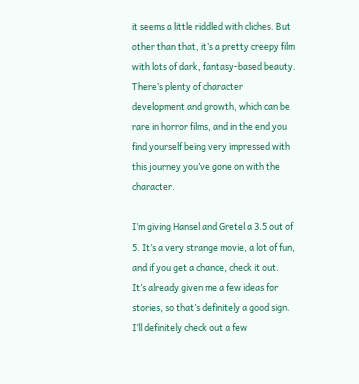it seems a little riddled with cliches. But other than that, it’s a pretty creepy film with lots of dark, fantasy-based beauty. There’s plenty of character development and growth, which can be rare in horror films, and in the end you find yourself being very impressed with this journey you’ve gone on with the character.

I’m giving Hansel and Gretel a 3.5 out of 5. It’s a very strange movie, a lot of fun, and if you get a chance, check it out.  It’s already given me a few ideas for stories, so that’s definitely a good sign. I’ll definitely check out a few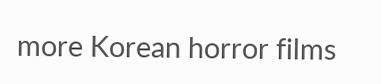more Korean horror films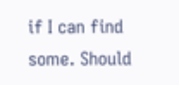if I can find some. Should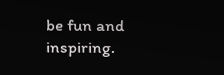be fun and inspiring.